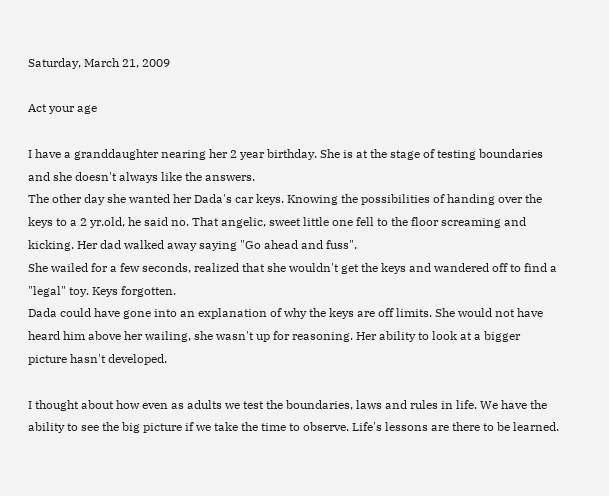Saturday, March 21, 2009

Act your age

I have a granddaughter nearing her 2 year birthday. She is at the stage of testing boundaries and she doesn't always like the answers.
The other day she wanted her Dada's car keys. Knowing the possibilities of handing over the keys to a 2 yr.old, he said no. That angelic, sweet little one fell to the floor screaming and kicking. Her dad walked away saying "Go ahead and fuss".
She wailed for a few seconds, realized that she wouldn't get the keys and wandered off to find a "legal" toy. Keys forgotten.
Dada could have gone into an explanation of why the keys are off limits. She would not have heard him above her wailing, she wasn't up for reasoning. Her ability to look at a bigger picture hasn't developed.

I thought about how even as adults we test the boundaries, laws and rules in life. We have the ability to see the big picture if we take the time to observe. Life's lessons are there to be learned.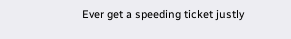Ever get a speeding ticket justly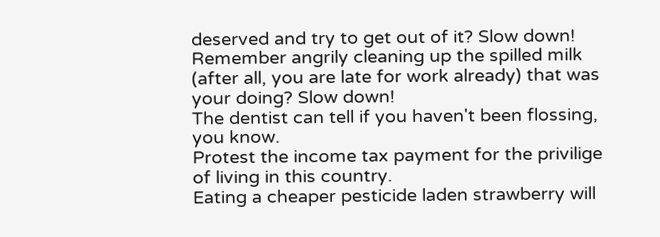deserved and try to get out of it? Slow down!
Remember angrily cleaning up the spilled milk (after all, you are late for work already) that was your doing? Slow down!
The dentist can tell if you haven't been flossing, you know.
Protest the income tax payment for the privilige of living in this country.
Eating a cheaper pesticide laden strawberry will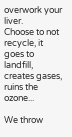overwork your liver.
Choose to not recycle, it goes to landfill, creates gases, ruins the ozone...

We throw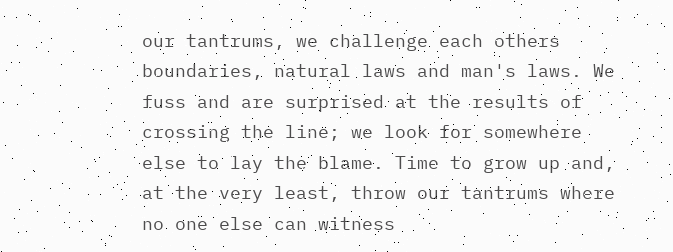our tantrums, we challenge each others boundaries, natural laws and man's laws. We fuss and are surprised at the results of crossing the line; we look for somewhere else to lay the blame. Time to grow up and, at the very least, throw our tantrums where no one else can witness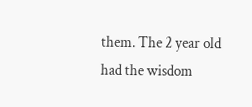them. The 2 year old had the wisdom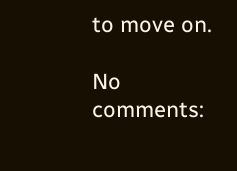to move on.

No comments: